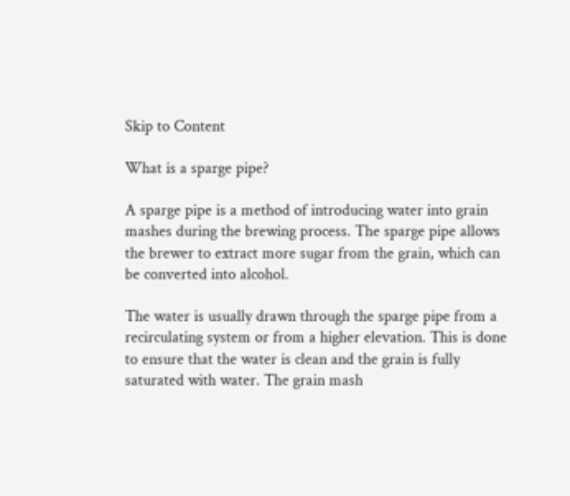Skip to Content

What is a sparge pipe?

A sparge pipe is a method of introducing water into grain mashes during the brewing process. The sparge pipe allows the brewer to extract more sugar from the grain, which can be converted into alcohol.

The water is usually drawn through the sparge pipe from a recirculating system or from a higher elevation. This is done to ensure that the water is clean and the grain is fully saturated with water. The grain mash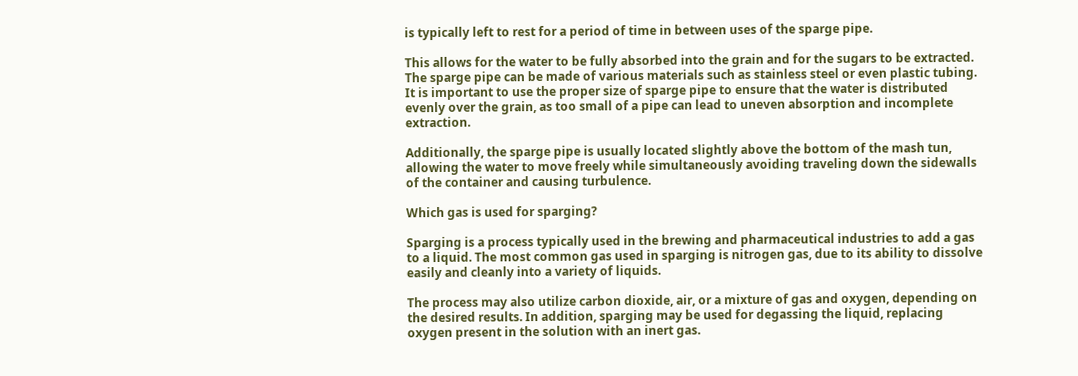is typically left to rest for a period of time in between uses of the sparge pipe.

This allows for the water to be fully absorbed into the grain and for the sugars to be extracted. The sparge pipe can be made of various materials such as stainless steel or even plastic tubing. It is important to use the proper size of sparge pipe to ensure that the water is distributed evenly over the grain, as too small of a pipe can lead to uneven absorption and incomplete extraction.

Additionally, the sparge pipe is usually located slightly above the bottom of the mash tun, allowing the water to move freely while simultaneously avoiding traveling down the sidewalls of the container and causing turbulence.

Which gas is used for sparging?

Sparging is a process typically used in the brewing and pharmaceutical industries to add a gas to a liquid. The most common gas used in sparging is nitrogen gas, due to its ability to dissolve easily and cleanly into a variety of liquids.

The process may also utilize carbon dioxide, air, or a mixture of gas and oxygen, depending on the desired results. In addition, sparging may be used for degassing the liquid, replacing oxygen present in the solution with an inert gas.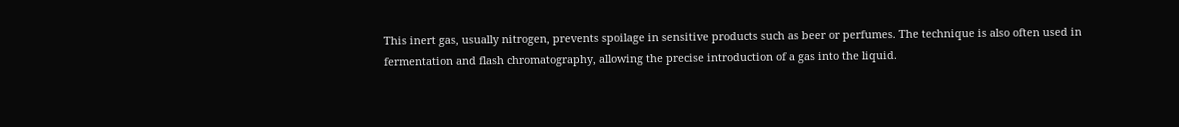This inert gas, usually nitrogen, prevents spoilage in sensitive products such as beer or perfumes. The technique is also often used in fermentation and flash chromatography, allowing the precise introduction of a gas into the liquid.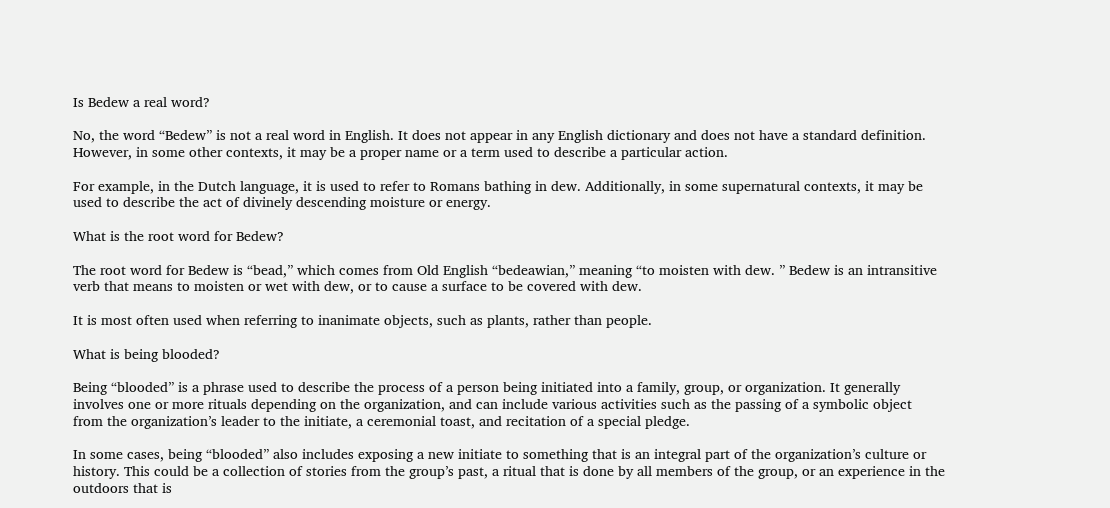Is Bedew a real word?

No, the word “Bedew” is not a real word in English. It does not appear in any English dictionary and does not have a standard definition. However, in some other contexts, it may be a proper name or a term used to describe a particular action.

For example, in the Dutch language, it is used to refer to Romans bathing in dew. Additionally, in some supernatural contexts, it may be used to describe the act of divinely descending moisture or energy.

What is the root word for Bedew?

The root word for Bedew is “bead,” which comes from Old English “bedeawian,” meaning “to moisten with dew. ” Bedew is an intransitive verb that means to moisten or wet with dew, or to cause a surface to be covered with dew.

It is most often used when referring to inanimate objects, such as plants, rather than people.

What is being blooded?

Being “blooded” is a phrase used to describe the process of a person being initiated into a family, group, or organization. It generally involves one or more rituals depending on the organization, and can include various activities such as the passing of a symbolic object from the organization’s leader to the initiate, a ceremonial toast, and recitation of a special pledge.

In some cases, being “blooded” also includes exposing a new initiate to something that is an integral part of the organization’s culture or history. This could be a collection of stories from the group’s past, a ritual that is done by all members of the group, or an experience in the outdoors that is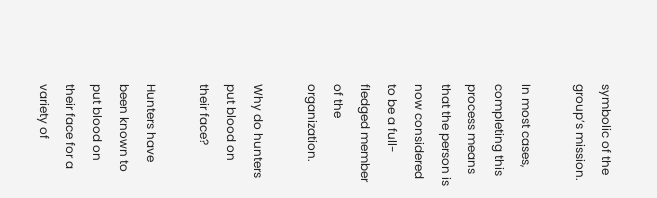symbolic of the group’s mission.

In most cases, completing this process means that the person is now considered to be a full-fledged member of the organization.

Why do hunters put blood on their face?

Hunters have been known to put blood on their face for a variety of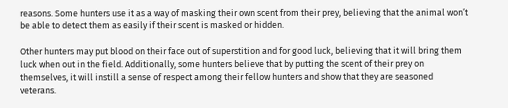reasons. Some hunters use it as a way of masking their own scent from their prey, believing that the animal won’t be able to detect them as easily if their scent is masked or hidden.

Other hunters may put blood on their face out of superstition and for good luck, believing that it will bring them luck when out in the field. Additionally, some hunters believe that by putting the scent of their prey on themselves, it will instill a sense of respect among their fellow hunters and show that they are seasoned veterans.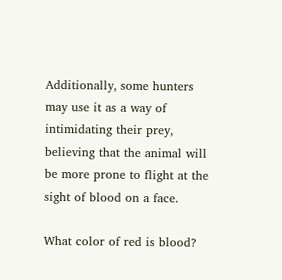Additionally, some hunters may use it as a way of intimidating their prey, believing that the animal will be more prone to flight at the sight of blood on a face.

What color of red is blood?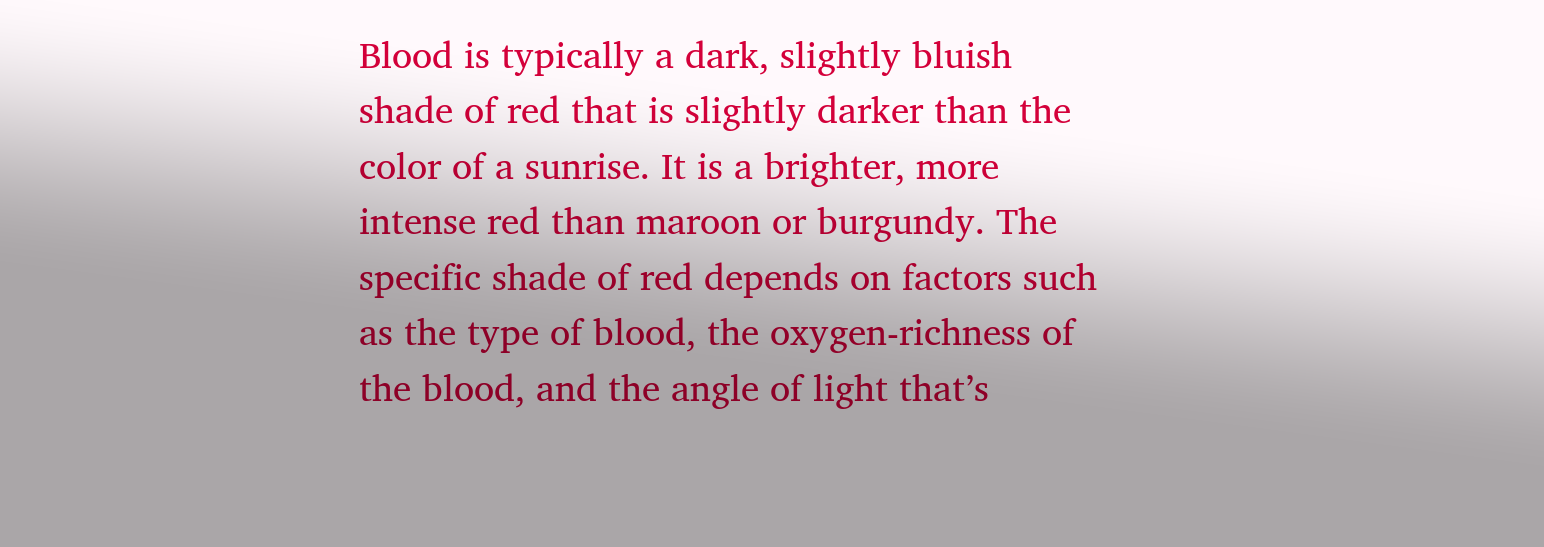Blood is typically a dark, slightly bluish shade of red that is slightly darker than the color of a sunrise. It is a brighter, more intense red than maroon or burgundy. The specific shade of red depends on factors such as the type of blood, the oxygen-richness of the blood, and the angle of light that’s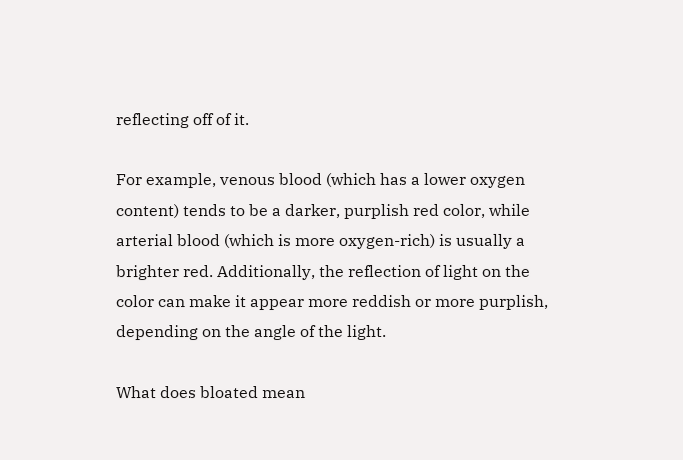reflecting off of it.

For example, venous blood (which has a lower oxygen content) tends to be a darker, purplish red color, while arterial blood (which is more oxygen-rich) is usually a brighter red. Additionally, the reflection of light on the color can make it appear more reddish or more purplish, depending on the angle of the light.

What does bloated mean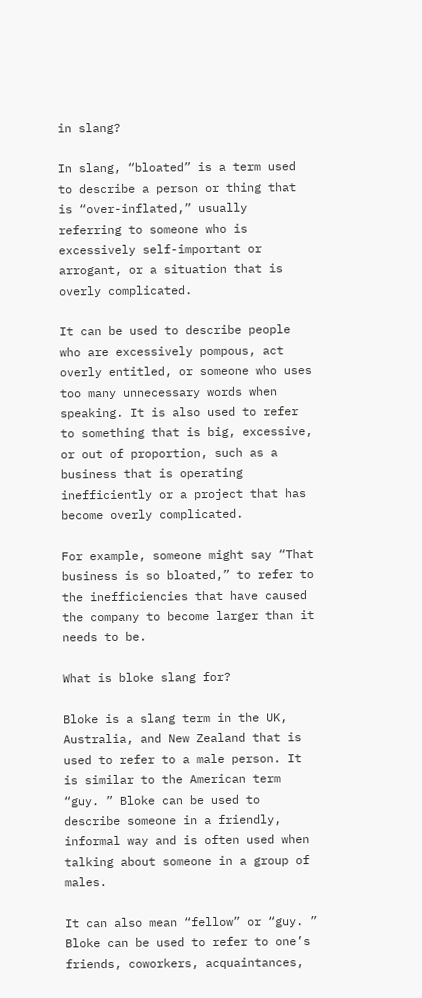in slang?

In slang, “bloated” is a term used to describe a person or thing that is “over-inflated,” usually referring to someone who is excessively self-important or arrogant, or a situation that is overly complicated.

It can be used to describe people who are excessively pompous, act overly entitled, or someone who uses too many unnecessary words when speaking. It is also used to refer to something that is big, excessive, or out of proportion, such as a business that is operating inefficiently or a project that has become overly complicated.

For example, someone might say “That business is so bloated,” to refer to the inefficiencies that have caused the company to become larger than it needs to be.

What is bloke slang for?

Bloke is a slang term in the UK, Australia, and New Zealand that is used to refer to a male person. It is similar to the American term “guy. ” Bloke can be used to describe someone in a friendly, informal way and is often used when talking about someone in a group of males.

It can also mean “fellow” or “guy. ” Bloke can be used to refer to one’s friends, coworkers, acquaintances,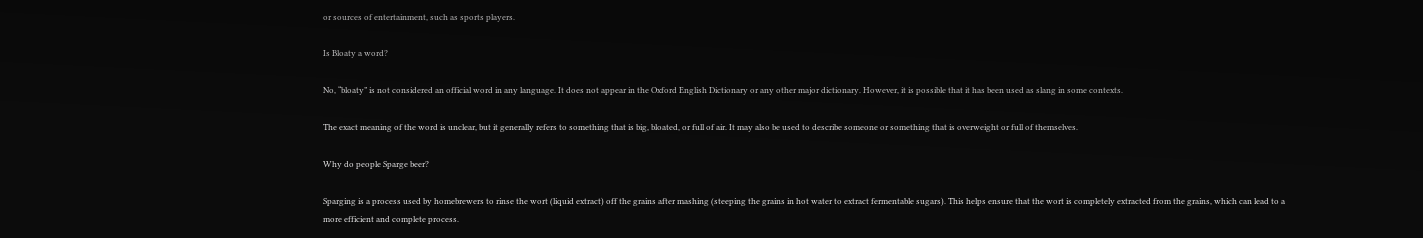or sources of entertainment, such as sports players.

Is Bloaty a word?

No, “bloaty” is not considered an official word in any language. It does not appear in the Oxford English Dictionary or any other major dictionary. However, it is possible that it has been used as slang in some contexts.

The exact meaning of the word is unclear, but it generally refers to something that is big, bloated, or full of air. It may also be used to describe someone or something that is overweight or full of themselves.

Why do people Sparge beer?

Sparging is a process used by homebrewers to rinse the wort (liquid extract) off the grains after mashing (steeping the grains in hot water to extract fermentable sugars). This helps ensure that the wort is completely extracted from the grains, which can lead to a more efficient and complete process.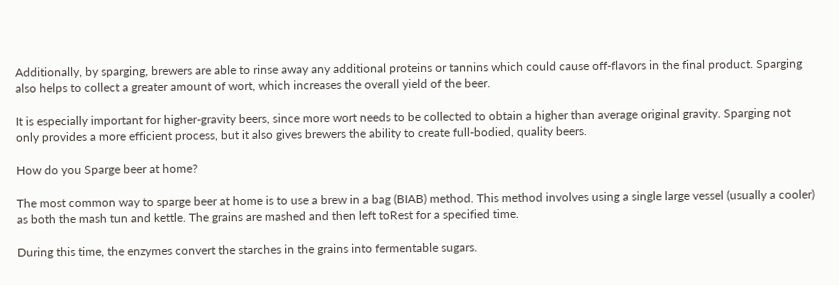Additionally, by sparging, brewers are able to rinse away any additional proteins or tannins which could cause off-flavors in the final product. Sparging also helps to collect a greater amount of wort, which increases the overall yield of the beer.

It is especially important for higher-gravity beers, since more wort needs to be collected to obtain a higher than average original gravity. Sparging not only provides a more efficient process, but it also gives brewers the ability to create full-bodied, quality beers.

How do you Sparge beer at home?

The most common way to sparge beer at home is to use a brew in a bag (BIAB) method. This method involves using a single large vessel (usually a cooler) as both the mash tun and kettle. The grains are mashed and then left toRest for a specified time.

During this time, the enzymes convert the starches in the grains into fermentable sugars.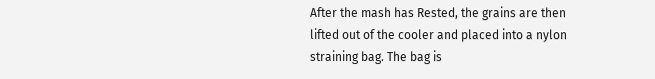After the mash has Rested, the grains are then lifted out of the cooler and placed into a nylon straining bag. The bag is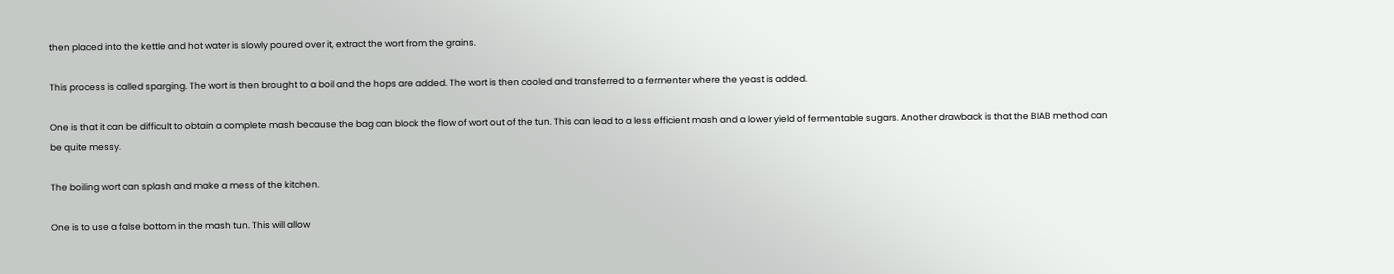then placed into the kettle and hot water is slowly poured over it, extract the wort from the grains.

This process is called sparging. The wort is then brought to a boil and the hops are added. The wort is then cooled and transferred to a fermenter where the yeast is added.

One is that it can be difficult to obtain a complete mash because the bag can block the flow of wort out of the tun. This can lead to a less efficient mash and a lower yield of fermentable sugars. Another drawback is that the BIAB method can be quite messy.

The boiling wort can splash and make a mess of the kitchen.

One is to use a false bottom in the mash tun. This will allow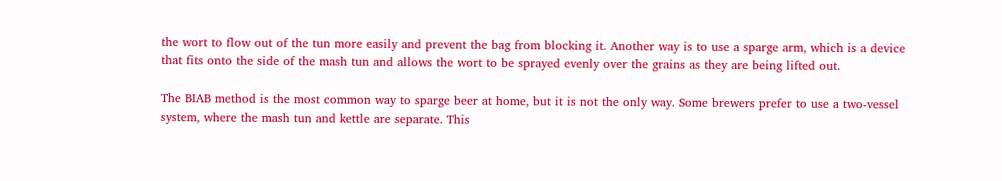the wort to flow out of the tun more easily and prevent the bag from blocking it. Another way is to use a sparge arm, which is a device that fits onto the side of the mash tun and allows the wort to be sprayed evenly over the grains as they are being lifted out.

The BIAB method is the most common way to sparge beer at home, but it is not the only way. Some brewers prefer to use a two-vessel system, where the mash tun and kettle are separate. This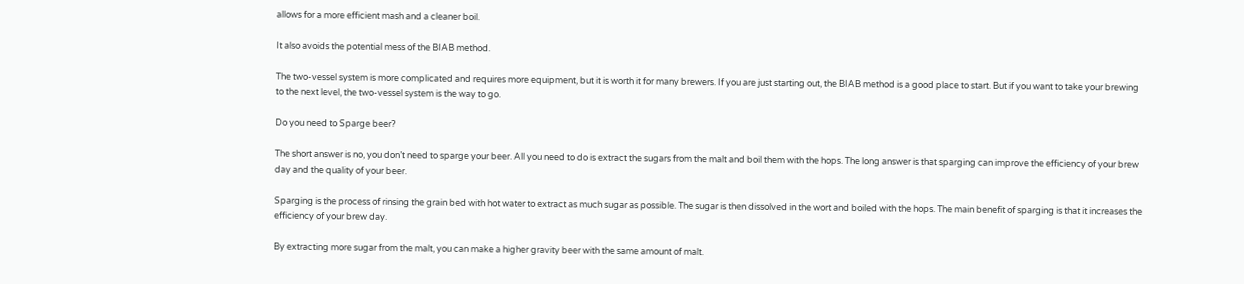allows for a more efficient mash and a cleaner boil.

It also avoids the potential mess of the BIAB method.

The two-vessel system is more complicated and requires more equipment, but it is worth it for many brewers. If you are just starting out, the BIAB method is a good place to start. But if you want to take your brewing to the next level, the two-vessel system is the way to go.

Do you need to Sparge beer?

The short answer is no, you don’t need to sparge your beer. All you need to do is extract the sugars from the malt and boil them with the hops. The long answer is that sparging can improve the efficiency of your brew day and the quality of your beer.

Sparging is the process of rinsing the grain bed with hot water to extract as much sugar as possible. The sugar is then dissolved in the wort and boiled with the hops. The main benefit of sparging is that it increases the efficiency of your brew day.

By extracting more sugar from the malt, you can make a higher gravity beer with the same amount of malt.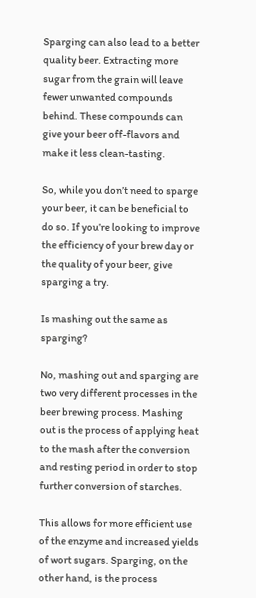Sparging can also lead to a better quality beer. Extracting more sugar from the grain will leave fewer unwanted compounds behind. These compounds can give your beer off-flavors and make it less clean-tasting.

So, while you don’t need to sparge your beer, it can be beneficial to do so. If you’re looking to improve the efficiency of your brew day or the quality of your beer, give sparging a try.

Is mashing out the same as sparging?

No, mashing out and sparging are two very different processes in the beer brewing process. Mashing out is the process of applying heat to the mash after the conversion and resting period in order to stop further conversion of starches.

This allows for more efficient use of the enzyme and increased yields of wort sugars. Sparging, on the other hand, is the process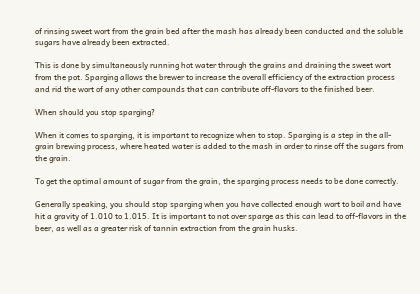of rinsing sweet wort from the grain bed after the mash has already been conducted and the soluble sugars have already been extracted.

This is done by simultaneously running hot water through the grains and draining the sweet wort from the pot. Sparging allows the brewer to increase the overall efficiency of the extraction process and rid the wort of any other compounds that can contribute off-flavors to the finished beer.

When should you stop sparging?

When it comes to sparging, it is important to recognize when to stop. Sparging is a step in the all-grain brewing process, where heated water is added to the mash in order to rinse off the sugars from the grain.

To get the optimal amount of sugar from the grain, the sparging process needs to be done correctly.

Generally speaking, you should stop sparging when you have collected enough wort to boil and have hit a gravity of 1.010 to 1.015. It is important to not over sparge as this can lead to off-flavors in the beer, as well as a greater risk of tannin extraction from the grain husks.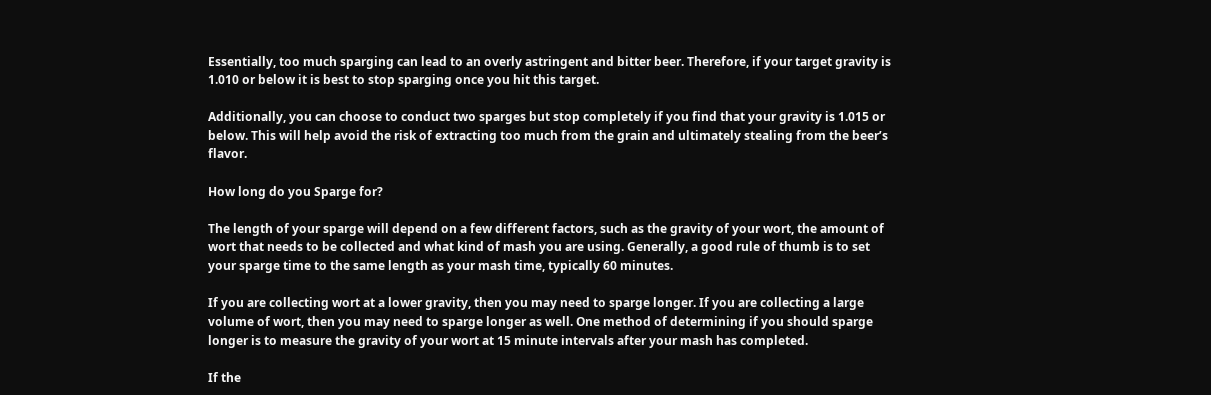Essentially, too much sparging can lead to an overly astringent and bitter beer. Therefore, if your target gravity is 1.010 or below it is best to stop sparging once you hit this target.

Additionally, you can choose to conduct two sparges but stop completely if you find that your gravity is 1.015 or below. This will help avoid the risk of extracting too much from the grain and ultimately stealing from the beer’s flavor.

How long do you Sparge for?

The length of your sparge will depend on a few different factors, such as the gravity of your wort, the amount of wort that needs to be collected and what kind of mash you are using. Generally, a good rule of thumb is to set your sparge time to the same length as your mash time, typically 60 minutes.

If you are collecting wort at a lower gravity, then you may need to sparge longer. If you are collecting a large volume of wort, then you may need to sparge longer as well. One method of determining if you should sparge longer is to measure the gravity of your wort at 15 minute intervals after your mash has completed.

If the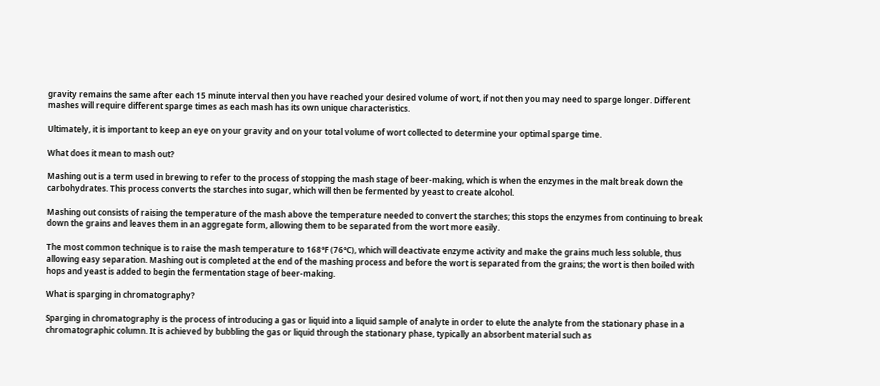gravity remains the same after each 15 minute interval then you have reached your desired volume of wort, if not then you may need to sparge longer. Different mashes will require different sparge times as each mash has its own unique characteristics.

Ultimately, it is important to keep an eye on your gravity and on your total volume of wort collected to determine your optimal sparge time.

What does it mean to mash out?

Mashing out is a term used in brewing to refer to the process of stopping the mash stage of beer-making, which is when the enzymes in the malt break down the carbohydrates. This process converts the starches into sugar, which will then be fermented by yeast to create alcohol.

Mashing out consists of raising the temperature of the mash above the temperature needed to convert the starches; this stops the enzymes from continuing to break down the grains and leaves them in an aggregate form, allowing them to be separated from the wort more easily.

The most common technique is to raise the mash temperature to 168°F (76°C), which will deactivate enzyme activity and make the grains much less soluble, thus allowing easy separation. Mashing out is completed at the end of the mashing process and before the wort is separated from the grains; the wort is then boiled with hops and yeast is added to begin the fermentation stage of beer-making.

What is sparging in chromatography?

Sparging in chromatography is the process of introducing a gas or liquid into a liquid sample of analyte in order to elute the analyte from the stationary phase in a chromatographic column. It is achieved by bubbling the gas or liquid through the stationary phase, typically an absorbent material such as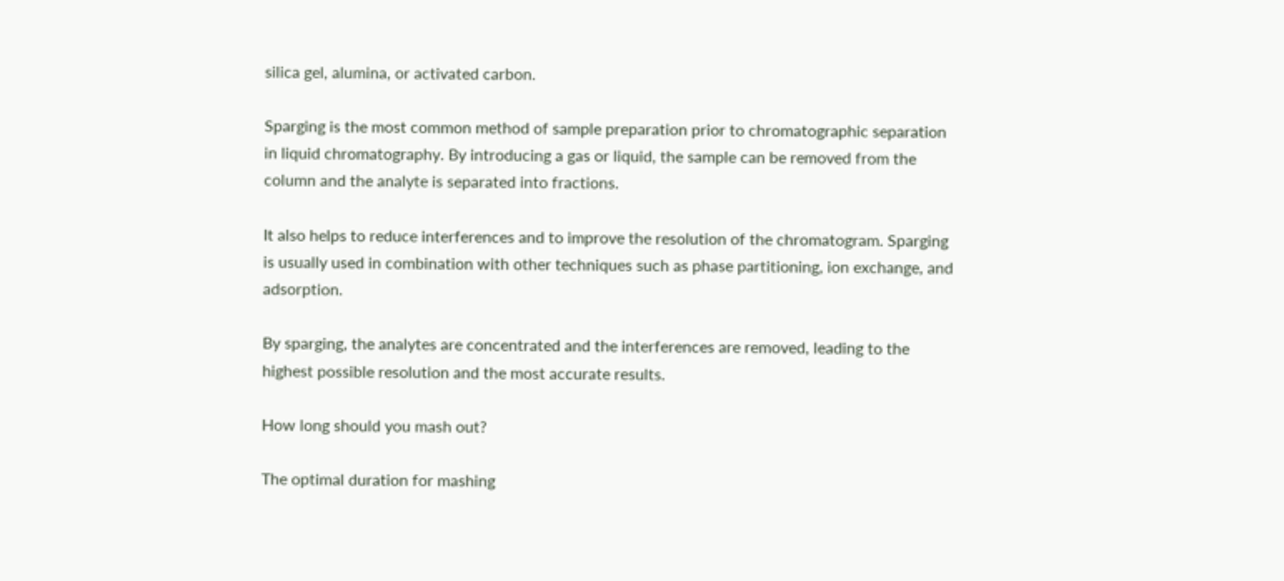silica gel, alumina, or activated carbon.

Sparging is the most common method of sample preparation prior to chromatographic separation in liquid chromatography. By introducing a gas or liquid, the sample can be removed from the column and the analyte is separated into fractions.

It also helps to reduce interferences and to improve the resolution of the chromatogram. Sparging is usually used in combination with other techniques such as phase partitioning, ion exchange, and adsorption.

By sparging, the analytes are concentrated and the interferences are removed, leading to the highest possible resolution and the most accurate results.

How long should you mash out?

The optimal duration for mashing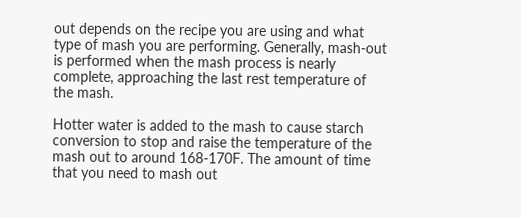out depends on the recipe you are using and what type of mash you are performing. Generally, mash-out is performed when the mash process is nearly complete, approaching the last rest temperature of the mash.

Hotter water is added to the mash to cause starch conversion to stop and raise the temperature of the mash out to around 168-170F. The amount of time that you need to mash out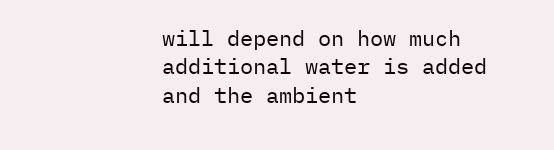will depend on how much additional water is added and the ambient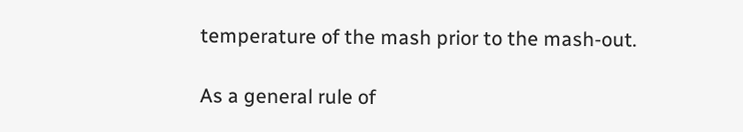temperature of the mash prior to the mash-out.

As a general rule of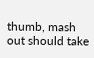thumb, mash out should take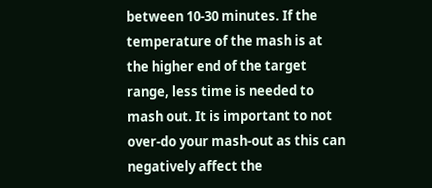between 10-30 minutes. If the temperature of the mash is at the higher end of the target range, less time is needed to mash out. It is important to not over-do your mash-out as this can negatively affect the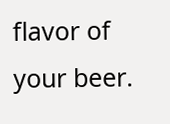flavor of your beer.